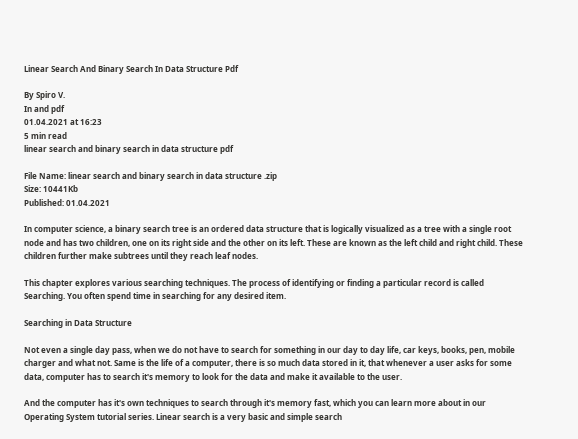Linear Search And Binary Search In Data Structure Pdf

By Spiro V.
In and pdf
01.04.2021 at 16:23
5 min read
linear search and binary search in data structure pdf

File Name: linear search and binary search in data structure .zip
Size: 10441Kb
Published: 01.04.2021

In computer science, a binary search tree is an ordered data structure that is logically visualized as a tree with a single root node and has two children, one on its right side and the other on its left. These are known as the left child and right child. These children further make subtrees until they reach leaf nodes.

This chapter explores various searching techniques. The process of identifying or finding a particular record is called Searching. You often spend time in searching for any desired item.

Searching in Data Structure

Not even a single day pass, when we do not have to search for something in our day to day life, car keys, books, pen, mobile charger and what not. Same is the life of a computer, there is so much data stored in it, that whenever a user asks for some data, computer has to search it's memory to look for the data and make it available to the user.

And the computer has it's own techniques to search through it's memory fast, which you can learn more about in our Operating System tutorial series. Linear search is a very basic and simple search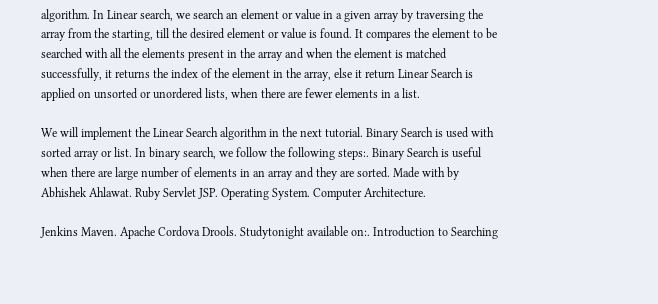algorithm. In Linear search, we search an element or value in a given array by traversing the array from the starting, till the desired element or value is found. It compares the element to be searched with all the elements present in the array and when the element is matched successfully, it returns the index of the element in the array, else it return Linear Search is applied on unsorted or unordered lists, when there are fewer elements in a list.

We will implement the Linear Search algorithm in the next tutorial. Binary Search is used with sorted array or list. In binary search, we follow the following steps:. Binary Search is useful when there are large number of elements in an array and they are sorted. Made with by Abhishek Ahlawat. Ruby Servlet JSP. Operating System. Computer Architecture.

Jenkins Maven. Apache Cordova Drools. Studytonight available on:. Introduction to Searching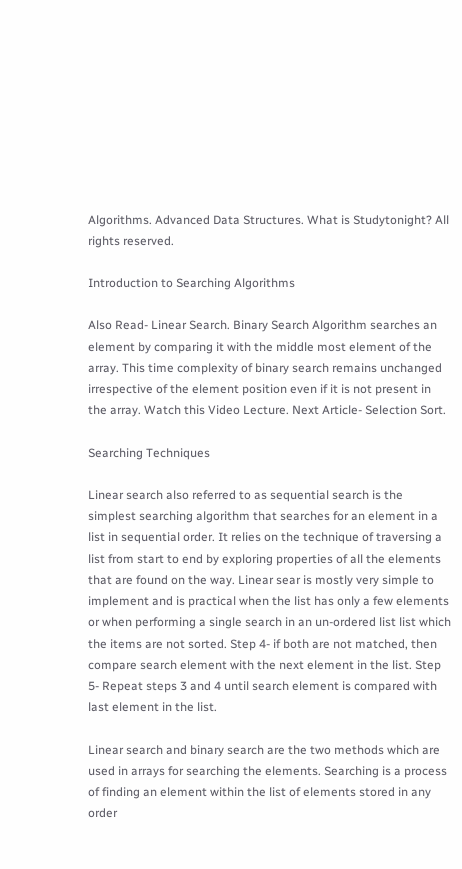Algorithms. Advanced Data Structures. What is Studytonight? All rights reserved.

Introduction to Searching Algorithms

Also Read- Linear Search. Binary Search Algorithm searches an element by comparing it with the middle most element of the array. This time complexity of binary search remains unchanged irrespective of the element position even if it is not present in the array. Watch this Video Lecture. Next Article- Selection Sort.

Searching Techniques

Linear search also referred to as sequential search is the simplest searching algorithm that searches for an element in a list in sequential order. It relies on the technique of traversing a list from start to end by exploring properties of all the elements that are found on the way. Linear sear is mostly very simple to implement and is practical when the list has only a few elements or when performing a single search in an un-ordered list list which the items are not sorted. Step 4- if both are not matched, then compare search element with the next element in the list. Step 5- Repeat steps 3 and 4 until search element is compared with last element in the list.

Linear search and binary search are the two methods which are used in arrays for searching the elements. Searching is a process of finding an element within the list of elements stored in any order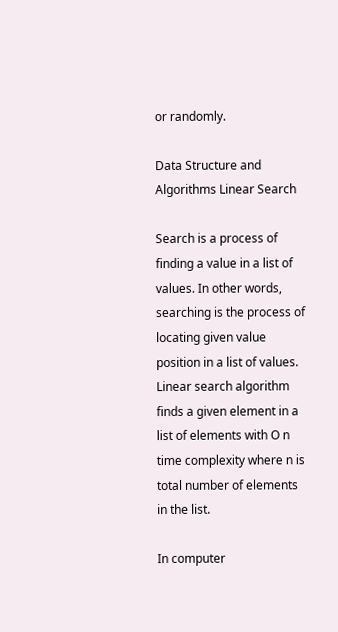or randomly.

Data Structure and Algorithms Linear Search

Search is a process of finding a value in a list of values. In other words, searching is the process of locating given value position in a list of values. Linear search algorithm finds a given element in a list of elements with O n time complexity where n is total number of elements in the list.

In computer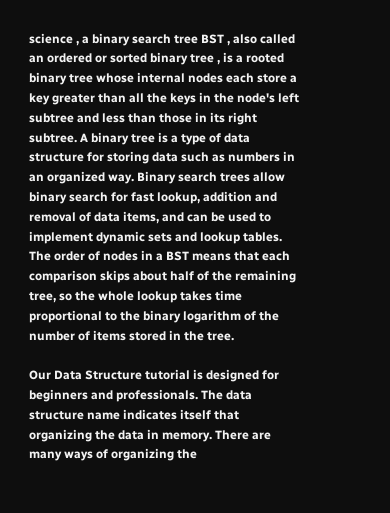science , a binary search tree BST , also called an ordered or sorted binary tree , is a rooted binary tree whose internal nodes each store a key greater than all the keys in the node's left subtree and less than those in its right subtree. A binary tree is a type of data structure for storing data such as numbers in an organized way. Binary search trees allow binary search for fast lookup, addition and removal of data items, and can be used to implement dynamic sets and lookup tables. The order of nodes in a BST means that each comparison skips about half of the remaining tree, so the whole lookup takes time proportional to the binary logarithm of the number of items stored in the tree.

Our Data Structure tutorial is designed for beginners and professionals. The data structure name indicates itself that organizing the data in memory. There are many ways of organizing the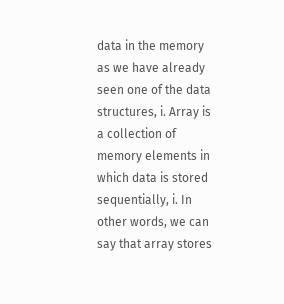data in the memory as we have already seen one of the data structures, i. Array is a collection of memory elements in which data is stored sequentially, i. In other words, we can say that array stores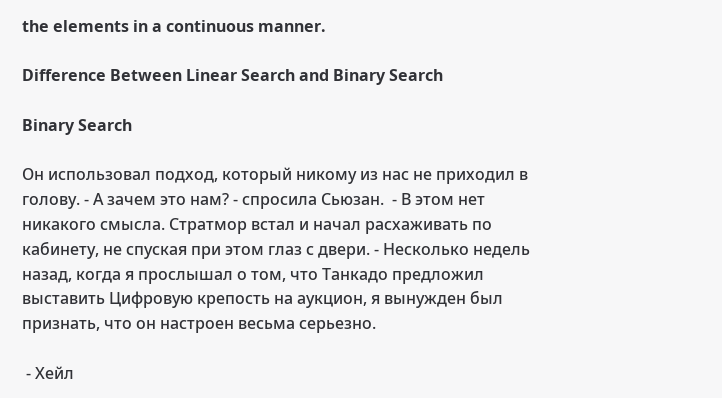the elements in a continuous manner.

Difference Between Linear Search and Binary Search

Binary Search

Он использовал подход, который никому из нас не приходил в голову. - А зачем это нам? - спросила Сьюзан.  - В этом нет никакого смысла. Стратмор встал и начал расхаживать по кабинету, не спуская при этом глаз с двери. - Несколько недель назад, когда я прослышал о том, что Танкадо предложил выставить Цифровую крепость на аукцион, я вынужден был признать, что он настроен весьма серьезно.

 - Хейл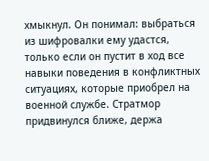хмыкнул. Он понимал: выбраться из шифровалки ему удастся, только если он пустит в ход все навыки поведения в конфликтных ситуациях, которые приобрел на военной службе. Стратмор придвинулся ближе, держа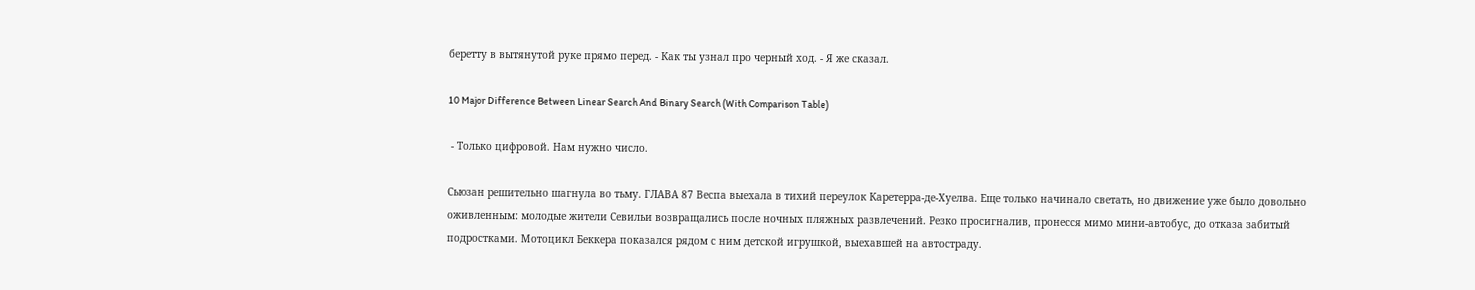беретту в вытянутой руке прямо перед. - Как ты узнал про черный ход. - Я же сказал.

10 Major Difference Between Linear Search And Binary Search (With Comparison Table)

 - Только цифровой. Нам нужно число.

Сьюзан решительно шагнула во тьму. ГЛАВА 87 Веспа выехала в тихий переулок Каретерра-де-Хуелва. Еще только начинало светать, но движение уже было довольно оживленным: молодые жители Севильи возвращались после ночных пляжных развлечений. Резко просигналив, пронесся мимо мини-автобус, до отказа забитый подростками. Мотоцикл Беккера показался рядом с ним детской игрушкой, выехавшей на автостраду.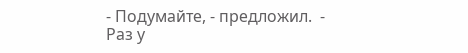- Подумайте, - предложил.  - Раз у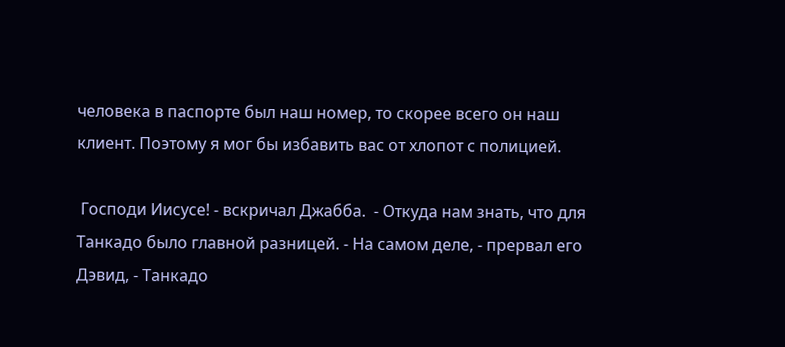человека в паспорте был наш номер, то скорее всего он наш клиент. Поэтому я мог бы избавить вас от хлопот с полицией.

 Господи Иисусе! - вскричал Джабба.  - Откуда нам знать, что для Танкадо было главной разницей. - На самом деле, - прервал его Дэвид, - Танкадо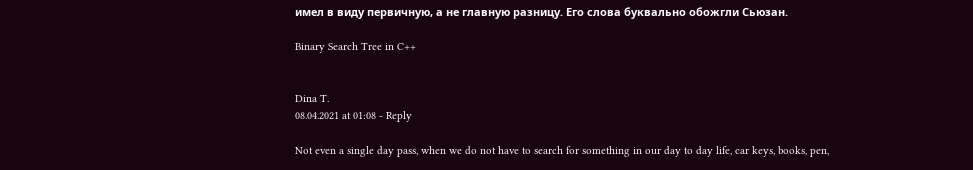имел в виду первичную, а не главную разницу. Его слова буквально обожгли Сьюзан.

Binary Search Tree in C++


Dina T.
08.04.2021 at 01:08 - Reply

Not even a single day pass, when we do not have to search for something in our day to day life, car keys, books, pen,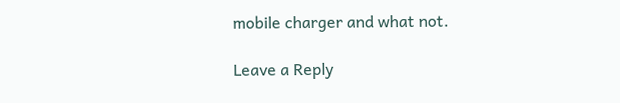mobile charger and what not.

Leave a Reply